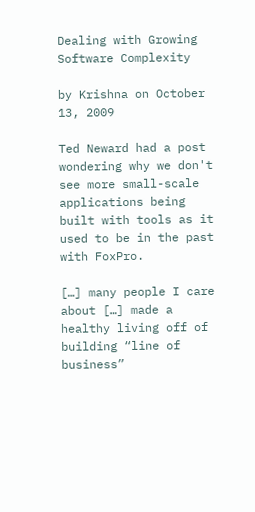Dealing with Growing Software Complexity

by Krishna on October 13, 2009

Ted Neward had a post wondering why we don't see more small-scale applications being built with tools as it used to be in the past with FoxPro.

[…] many people I care about […] made a healthy living off of building “line of business”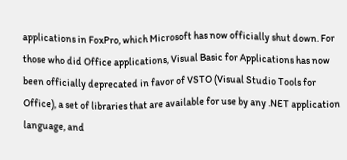applications in FoxPro, which Microsoft has now officially shut down. For those who did Office applications, Visual Basic for Applications has now been officially deprecated in favor of VSTO (Visual Studio Tools for Office), a set of libraries that are available for use by any .NET application language, and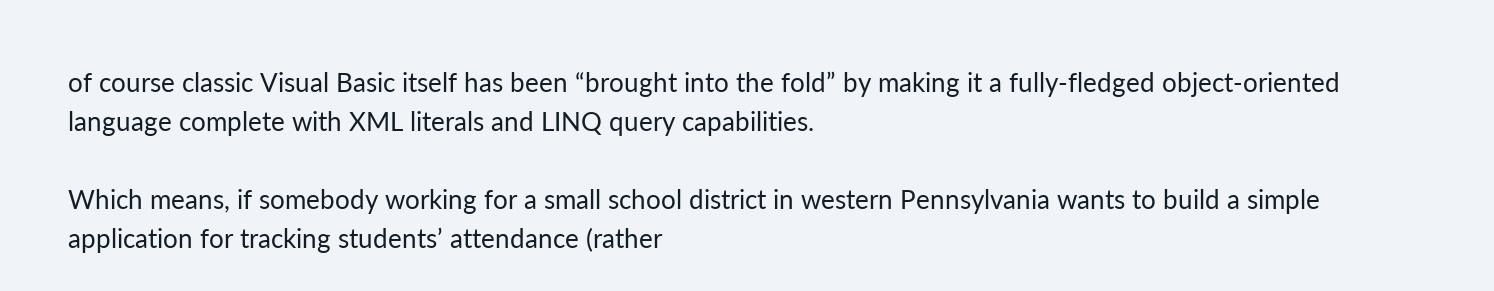of course classic Visual Basic itself has been “brought into the fold” by making it a fully-fledged object-oriented language complete with XML literals and LINQ query capabilities.

Which means, if somebody working for a small school district in western Pennsylvania wants to build a simple application for tracking students’ attendance (rather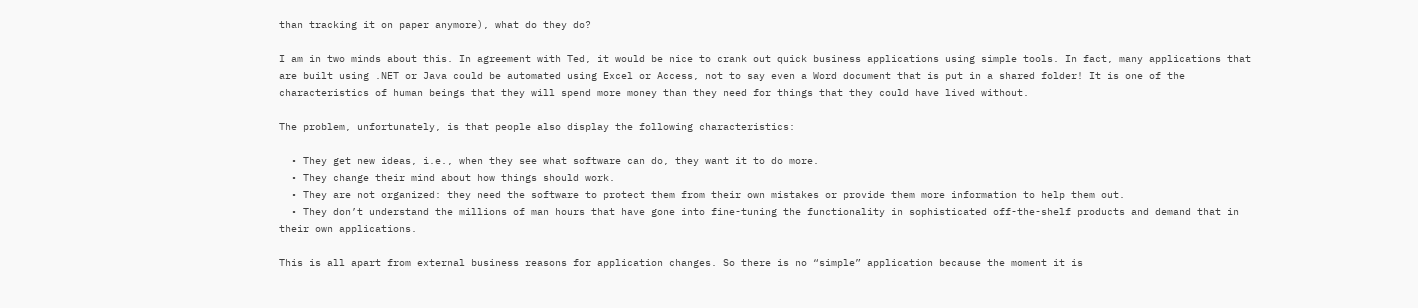than tracking it on paper anymore), what do they do?

I am in two minds about this. In agreement with Ted, it would be nice to crank out quick business applications using simple tools. In fact, many applications that are built using .NET or Java could be automated using Excel or Access, not to say even a Word document that is put in a shared folder! It is one of the characteristics of human beings that they will spend more money than they need for things that they could have lived without.

The problem, unfortunately, is that people also display the following characteristics:

  • They get new ideas, i.e., when they see what software can do, they want it to do more.
  • They change their mind about how things should work.
  • They are not organized: they need the software to protect them from their own mistakes or provide them more information to help them out.
  • They don’t understand the millions of man hours that have gone into fine-tuning the functionality in sophisticated off-the-shelf products and demand that in their own applications.

This is all apart from external business reasons for application changes. So there is no “simple” application because the moment it is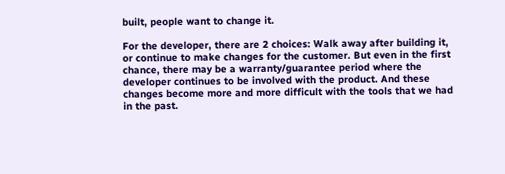built, people want to change it.

For the developer, there are 2 choices: Walk away after building it, or continue to make changes for the customer. But even in the first chance, there may be a warranty/guarantee period where the developer continues to be involved with the product. And these changes become more and more difficult with the tools that we had in the past.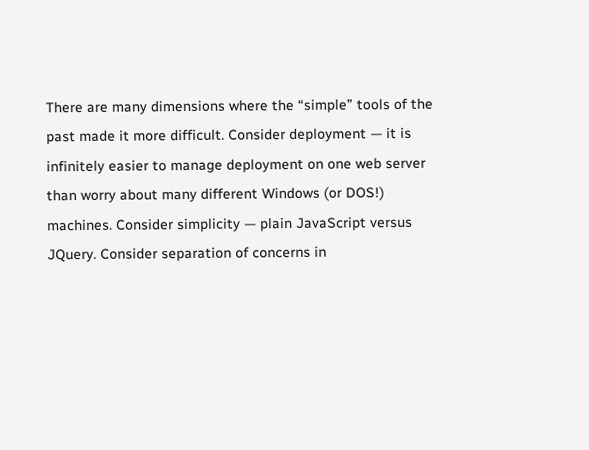There are many dimensions where the “simple” tools of the past made it more difficult. Consider deployment — it is infinitely easier to manage deployment on one web server than worry about many different Windows (or DOS!) machines. Consider simplicity — plain JavaScript versus JQuery. Consider separation of concerns in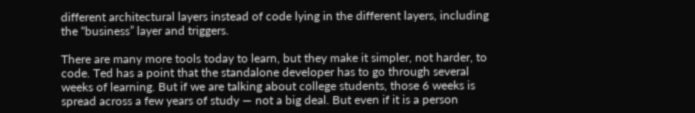different architectural layers instead of code lying in the different layers, including the “business” layer and triggers.

There are many more tools today to learn, but they make it simpler, not harder, to code. Ted has a point that the standalone developer has to go through several weeks of learning. But if we are talking about college students, those 6 weeks is spread across a few years of study — not a big deal. But even if it is a person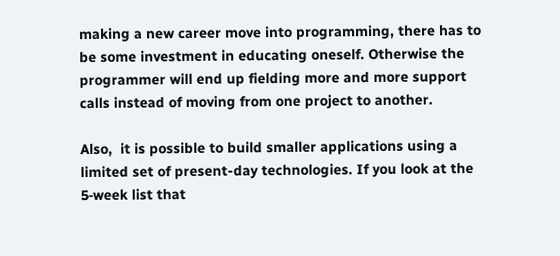making a new career move into programming, there has to be some investment in educating oneself. Otherwise the programmer will end up fielding more and more support calls instead of moving from one project to another.

Also,  it is possible to build smaller applications using a limited set of present-day technologies. If you look at the 5‑week list that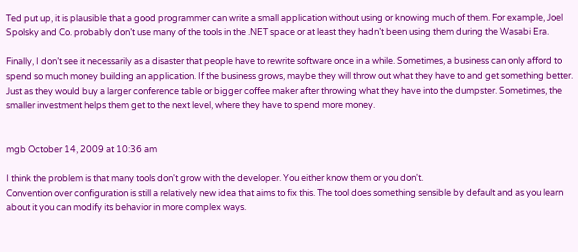Ted put up, it is plausible that a good programmer can write a small application without using or knowing much of them. For example, Joel Spolsky and Co. probably don’t use many of the tools in the .NET space or at least they hadn’t been using them during the Wasabi Era.

Finally, I don’t see it necessarily as a disaster that people have to rewrite software once in a while. Sometimes, a business can only afford to spend so much money building an application. If the business grows, maybe they will throw out what they have to and get something better. Just as they would buy a larger conference table or bigger coffee maker after throwing what they have into the dumpster. Sometimes, the smaller investment helps them get to the next level, where they have to spend more money.


mgb October 14, 2009 at 10:36 am

I think the problem is that many tools don't grow with the developer. You either know them or you don't.
Convention over configuration is still a relatively new idea that aims to fix this. The tool does something sensible by default and as you learn about it you can modify its behavior in more complex ways.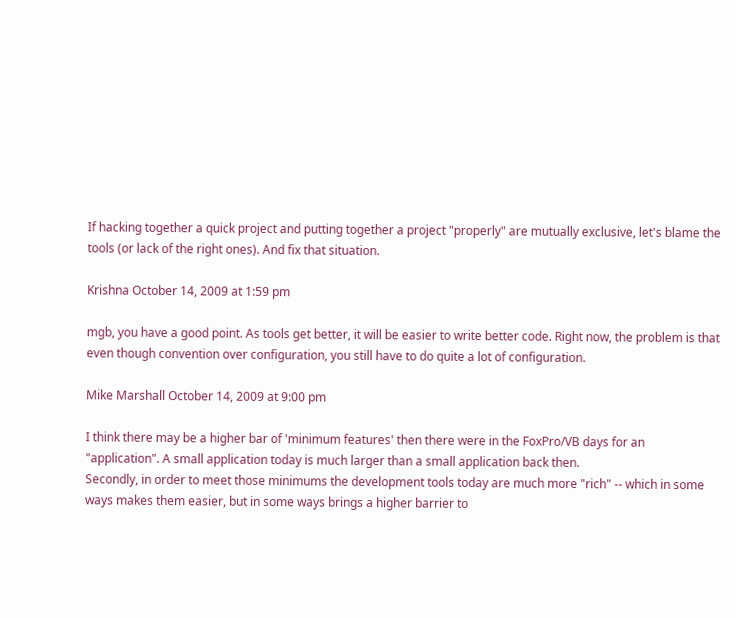If hacking together a quick project and putting together a project "properly" are mutually exclusive, let's blame the tools (or lack of the right ones). And fix that situation.

Krishna October 14, 2009 at 1:59 pm

mgb, you have a good point. As tools get better, it will be easier to write better code. Right now, the problem is that even though convention over configuration, you still have to do quite a lot of configuration.

Mike Marshall October 14, 2009 at 9:00 pm

I think there may be a higher bar of 'minimum features' then there were in the FoxPro/VB days for an "application". A small application today is much larger than a small application back then.
Secondly, in order to meet those minimums the development tools today are much more "rich" -- which in some ways makes them easier, but in some ways brings a higher barrier to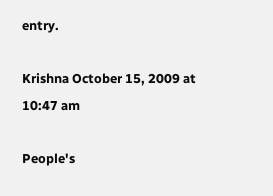entry.

Krishna October 15, 2009 at 10:47 am

People's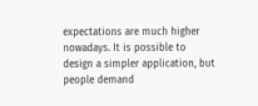expectations are much higher nowadays. It is possible to design a simpler application, but people demand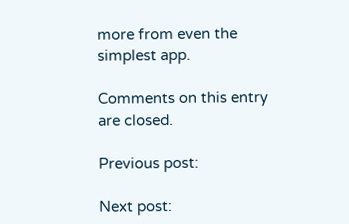more from even the simplest app.

Comments on this entry are closed.

Previous post:

Next post: